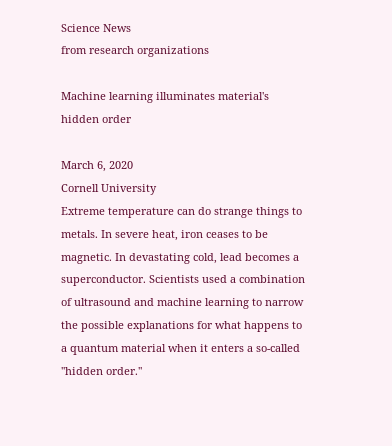Science News
from research organizations

Machine learning illuminates material's hidden order

March 6, 2020
Cornell University
Extreme temperature can do strange things to metals. In severe heat, iron ceases to be magnetic. In devastating cold, lead becomes a superconductor. Scientists used a combination of ultrasound and machine learning to narrow the possible explanations for what happens to a quantum material when it enters a so-called ''hidden order.''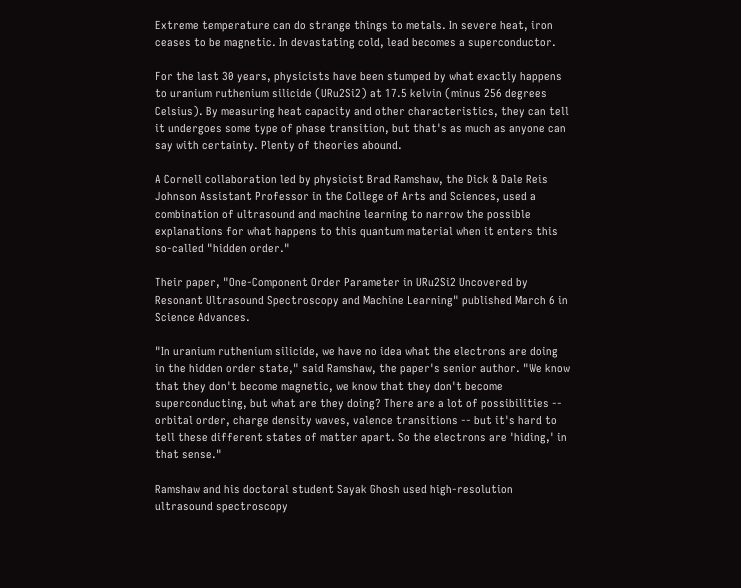Extreme temperature can do strange things to metals. In severe heat, iron ceases to be magnetic. In devastating cold, lead becomes a superconductor.

For the last 30 years, physicists have been stumped by what exactly happens to uranium ruthenium silicide (URu2Si2) at 17.5 kelvin (minus 256 degrees Celsius). By measuring heat capacity and other characteristics, they can tell it undergoes some type of phase transition, but that's as much as anyone can say with certainty. Plenty of theories abound.

A Cornell collaboration led by physicist Brad Ramshaw, the Dick & Dale Reis Johnson Assistant Professor in the College of Arts and Sciences, used a combination of ultrasound and machine learning to narrow the possible explanations for what happens to this quantum material when it enters this so-called "hidden order."

Their paper, "One-Component Order Parameter in URu2Si2 Uncovered by Resonant Ultrasound Spectroscopy and Machine Learning" published March 6 in Science Advances.

"In uranium ruthenium silicide, we have no idea what the electrons are doing in the hidden order state," said Ramshaw, the paper's senior author. "We know that they don't become magnetic, we know that they don't become superconducting, but what are they doing? There are a lot of possibilities -- orbital order, charge density waves, valence transitions -- but it's hard to tell these different states of matter apart. So the electrons are 'hiding,' in that sense."

Ramshaw and his doctoral student Sayak Ghosh used high-resolution ultrasound spectroscopy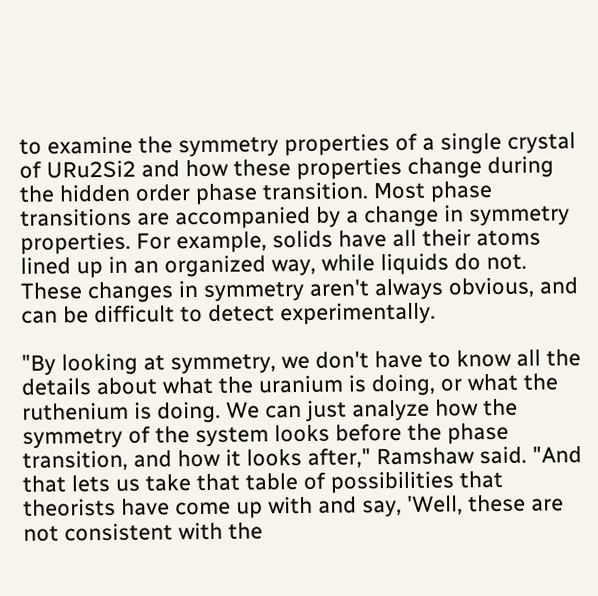to examine the symmetry properties of a single crystal of URu2Si2 and how these properties change during the hidden order phase transition. Most phase transitions are accompanied by a change in symmetry properties. For example, solids have all their atoms lined up in an organized way, while liquids do not. These changes in symmetry aren't always obvious, and can be difficult to detect experimentally.

"By looking at symmetry, we don't have to know all the details about what the uranium is doing, or what the ruthenium is doing. We can just analyze how the symmetry of the system looks before the phase transition, and how it looks after," Ramshaw said. "And that lets us take that table of possibilities that theorists have come up with and say, 'Well, these are not consistent with the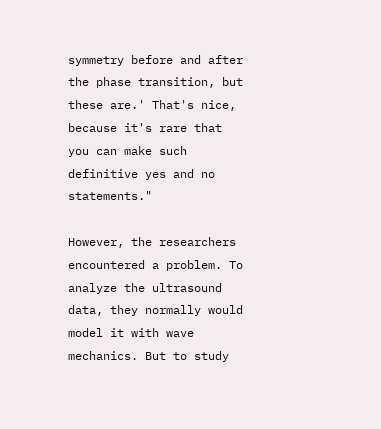symmetry before and after the phase transition, but these are.' That's nice, because it's rare that you can make such definitive yes and no statements."

However, the researchers encountered a problem. To analyze the ultrasound data, they normally would model it with wave mechanics. But to study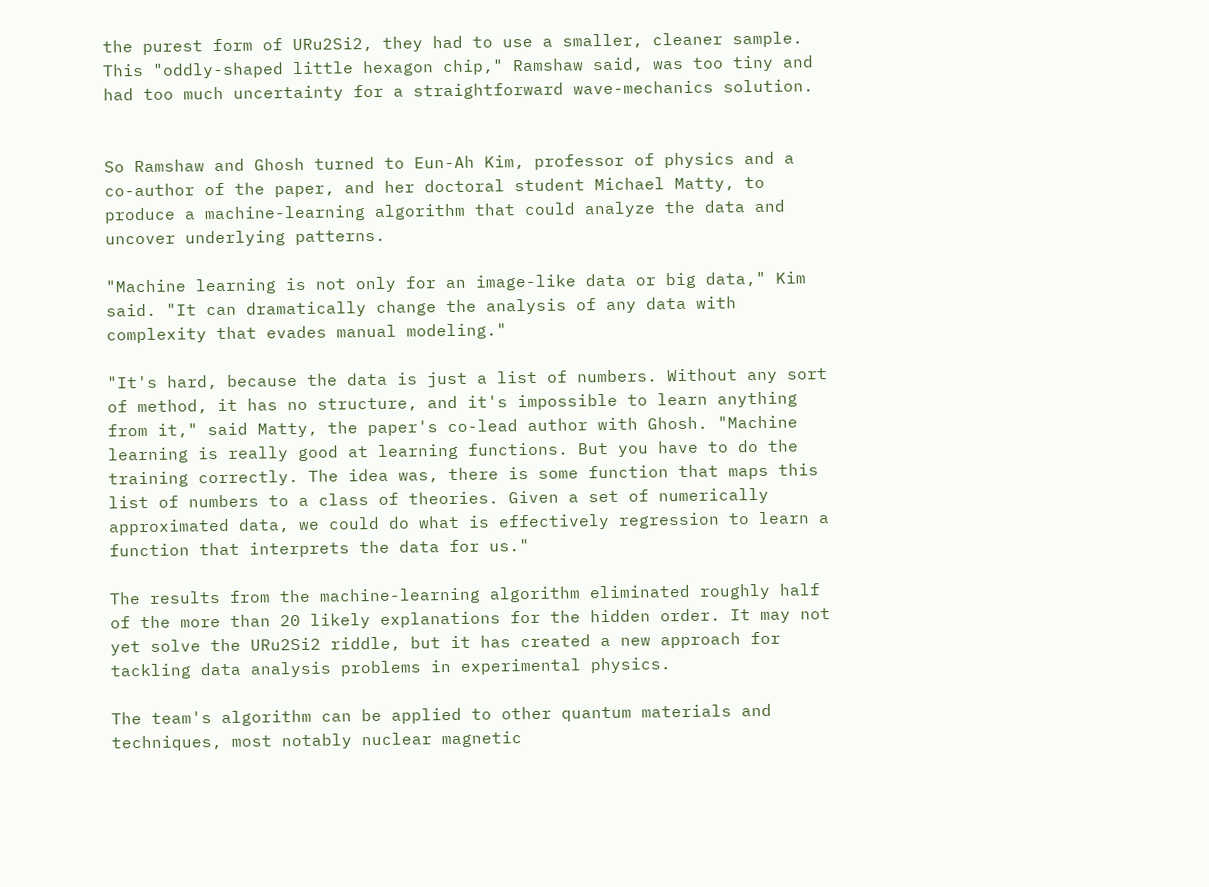the purest form of URu2Si2, they had to use a smaller, cleaner sample. This "oddly-shaped little hexagon chip," Ramshaw said, was too tiny and had too much uncertainty for a straightforward wave-mechanics solution.


So Ramshaw and Ghosh turned to Eun-Ah Kim, professor of physics and a co-author of the paper, and her doctoral student Michael Matty, to produce a machine-learning algorithm that could analyze the data and uncover underlying patterns.

"Machine learning is not only for an image-like data or big data," Kim said. "It can dramatically change the analysis of any data with complexity that evades manual modeling."

"It's hard, because the data is just a list of numbers. Without any sort of method, it has no structure, and it's impossible to learn anything from it," said Matty, the paper's co-lead author with Ghosh. "Machine learning is really good at learning functions. But you have to do the training correctly. The idea was, there is some function that maps this list of numbers to a class of theories. Given a set of numerically approximated data, we could do what is effectively regression to learn a function that interprets the data for us."

The results from the machine-learning algorithm eliminated roughly half of the more than 20 likely explanations for the hidden order. It may not yet solve the URu2Si2 riddle, but it has created a new approach for tackling data analysis problems in experimental physics.

The team's algorithm can be applied to other quantum materials and techniques, most notably nuclear magnetic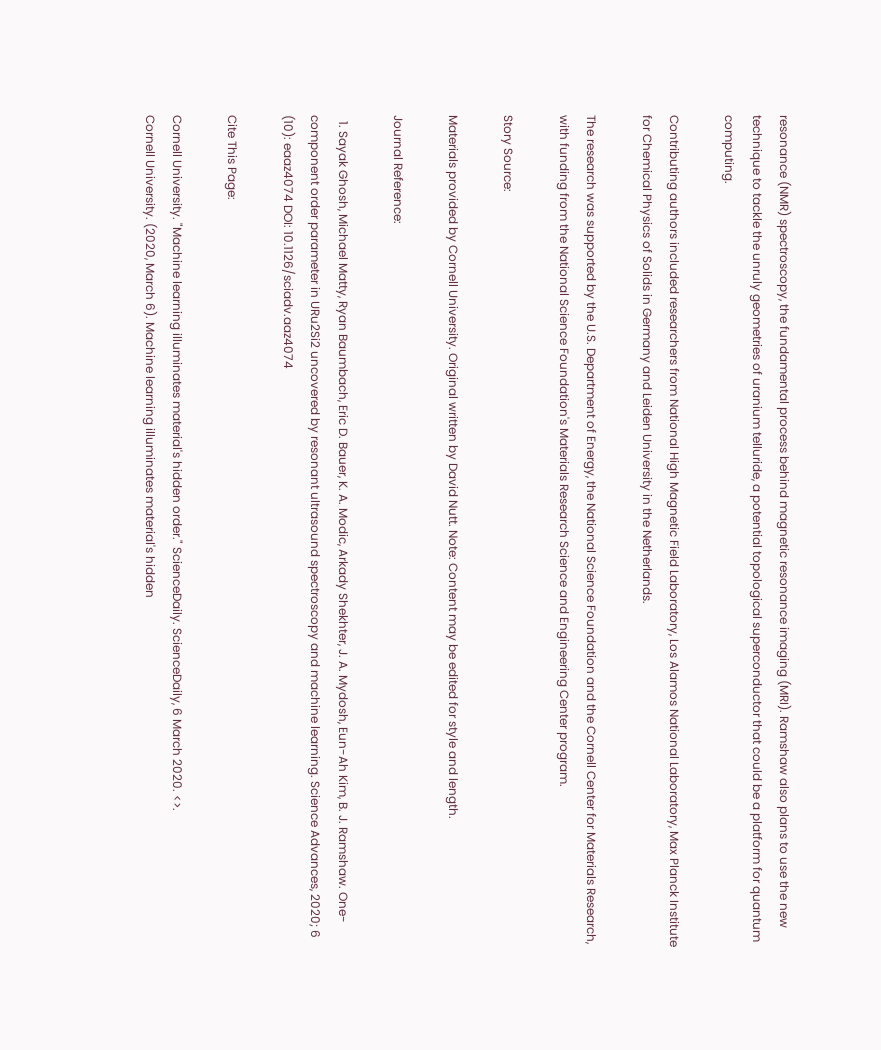resonance (NMR) spectroscopy, the fundamental process behind magnetic resonance imaging (MRI). Ramshaw also plans to use the new technique to tackle the unruly geometries of uranium telluride, a potential topological superconductor that could be a platform for quantum computing.

Contributing authors included researchers from National High Magnetic Field Laboratory, Los Alamos National Laboratory, Max Planck Institute for Chemical Physics of Solids in Germany and Leiden University in the Netherlands.

The research was supported by the U.S. Department of Energy, the National Science Foundation and the Cornell Center for Materials Research, with funding from the National Science Foundation's Materials Research Science and Engineering Center program.

Story Source:

Materials provided by Cornell University. Original written by David Nutt. Note: Content may be edited for style and length.

Journal Reference:

  1. Sayak Ghosh, Michael Matty, Ryan Baumbach, Eric D. Bauer, K. A. Modic, Arkady Shekhter, J. A. Mydosh, Eun-Ah Kim, B. J. Ramshaw. One-component order parameter in URu2Si2 uncovered by resonant ultrasound spectroscopy and machine learning. Science Advances, 2020; 6 (10): eaaz4074 DOI: 10.1126/sciadv.aaz4074

Cite This Page:

Cornell University. "Machine learning illuminates material's hidden order." ScienceDaily. ScienceDaily, 6 March 2020. <>.
Cornell University. (2020, March 6). Machine learning illuminates material's hidden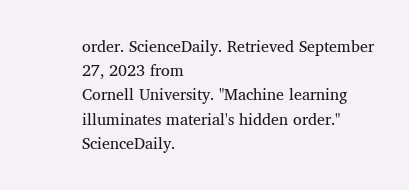order. ScienceDaily. Retrieved September 27, 2023 from
Cornell University. "Machine learning illuminates material's hidden order." ScienceDaily.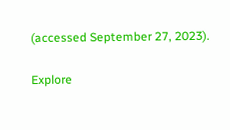(accessed September 27, 2023).

Explore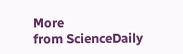More
from ScienceDaily